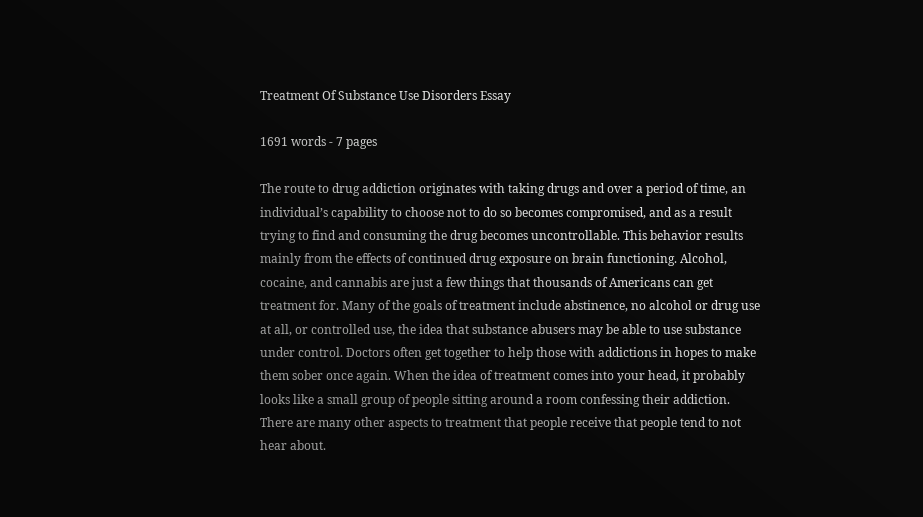Treatment Of Substance Use Disorders Essay

1691 words - 7 pages

The route to drug addiction originates with taking drugs and over a period of time, an individual’s capability to choose not to do so becomes compromised, and as a result trying to find and consuming the drug becomes uncontrollable. This behavior results mainly from the effects of continued drug exposure on brain functioning. Alcohol, cocaine, and cannabis are just a few things that thousands of Americans can get treatment for. Many of the goals of treatment include abstinence, no alcohol or drug use at all, or controlled use, the idea that substance abusers may be able to use substance under control. Doctors often get together to help those with addictions in hopes to make them sober once again. When the idea of treatment comes into your head, it probably looks like a small group of people sitting around a room confessing their addiction. There are many other aspects to treatment that people receive that people tend to not hear about.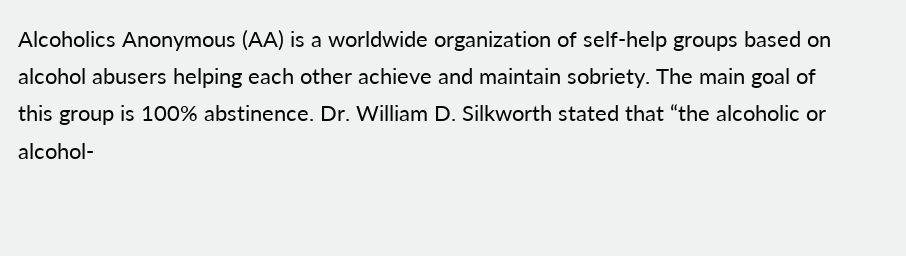Alcoholics Anonymous (AA) is a worldwide organization of self-help groups based on alcohol abusers helping each other achieve and maintain sobriety. The main goal of this group is 100% abstinence. Dr. William D. Silkworth stated that “the alcoholic or alcohol-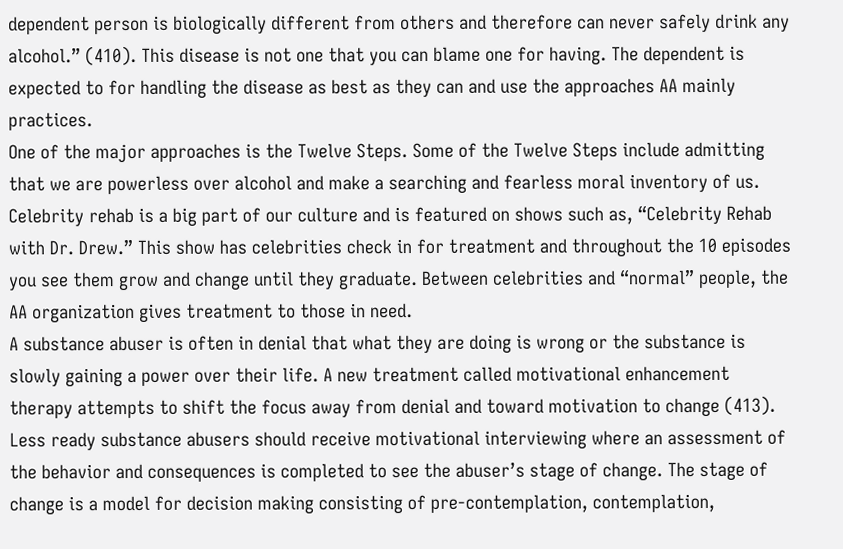dependent person is biologically different from others and therefore can never safely drink any alcohol.” (410). This disease is not one that you can blame one for having. The dependent is expected to for handling the disease as best as they can and use the approaches AA mainly practices.
One of the major approaches is the Twelve Steps. Some of the Twelve Steps include admitting that we are powerless over alcohol and make a searching and fearless moral inventory of us. Celebrity rehab is a big part of our culture and is featured on shows such as, “Celebrity Rehab with Dr. Drew.” This show has celebrities check in for treatment and throughout the 10 episodes you see them grow and change until they graduate. Between celebrities and “normal” people, the AA organization gives treatment to those in need.
A substance abuser is often in denial that what they are doing is wrong or the substance is slowly gaining a power over their life. A new treatment called motivational enhancement therapy attempts to shift the focus away from denial and toward motivation to change (413). Less ready substance abusers should receive motivational interviewing where an assessment of the behavior and consequences is completed to see the abuser’s stage of change. The stage of change is a model for decision making consisting of pre-contemplation, contemplation,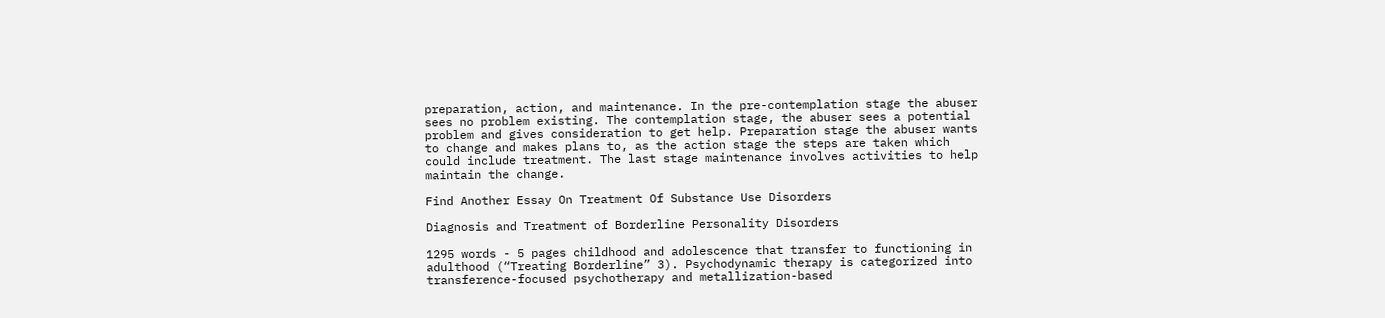preparation, action, and maintenance. In the pre-contemplation stage the abuser sees no problem existing. The contemplation stage, the abuser sees a potential problem and gives consideration to get help. Preparation stage the abuser wants to change and makes plans to, as the action stage the steps are taken which could include treatment. The last stage maintenance involves activities to help maintain the change.

Find Another Essay On Treatment Of Substance Use Disorders

Diagnosis and Treatment of Borderline Personality Disorders

1295 words - 5 pages childhood and adolescence that transfer to functioning in adulthood (“Treating Borderline” 3). Psychodynamic therapy is categorized into transference-focused psychotherapy and metallization-based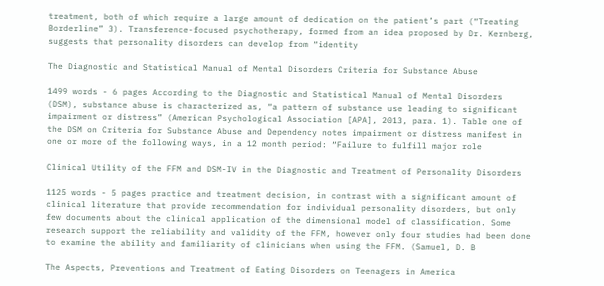treatment, both of which require a large amount of dedication on the patient’s part (“Treating Borderline” 3). Transference-focused psychotherapy, formed from an idea proposed by Dr. Kernberg, suggests that personality disorders can develop from “identity

The Diagnostic and Statistical Manual of Mental Disorders Criteria for Substance Abuse

1499 words - 6 pages According to the Diagnostic and Statistical Manual of Mental Disorders (DSM), substance abuse is characterized as, “a pattern of substance use leading to significant impairment or distress” (American Psychological Association [APA], 2013, para. 1). Table one of the DSM on Criteria for Substance Abuse and Dependency notes impairment or distress manifest in one or more of the following ways, in a 12 month period: “Failure to fulfill major role

Clinical Utility of the FFM and DSM-IV in the Diagnostic and Treatment of Personality Disorders

1125 words - 5 pages practice and treatment decision, in contrast with a significant amount of clinical literature that provide recommendation for individual personality disorders, but only few documents about the clinical application of the dimensional model of classification. Some research support the reliability and validity of the FFM, however only four studies had been done to examine the ability and familiarity of clinicians when using the FFM. (Samuel, D. B

The Aspects, Preventions and Treatment of Eating Disorders on Teenagers in America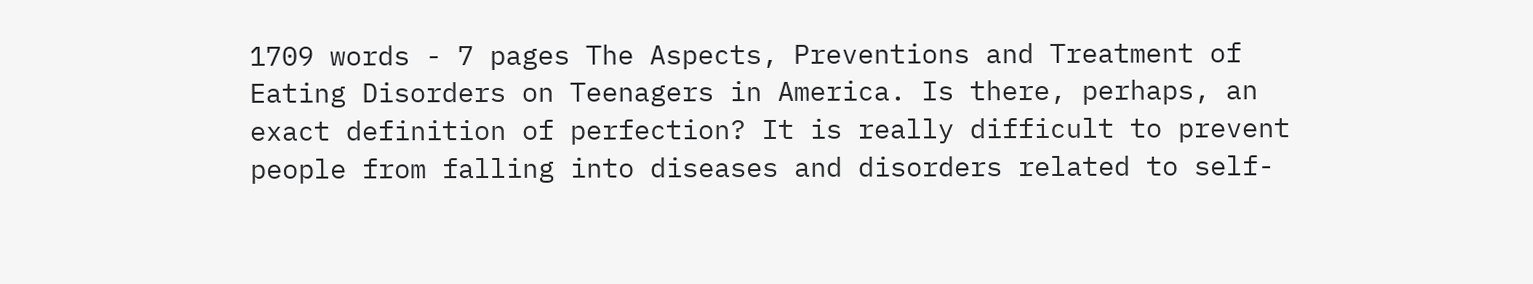1709 words - 7 pages The Aspects, Preventions and Treatment of Eating Disorders on Teenagers in America. Is there, perhaps, an exact definition of perfection? It is really difficult to prevent people from falling into diseases and disorders related to self-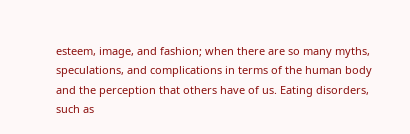esteem, image, and fashion; when there are so many myths, speculations, and complications in terms of the human body and the perception that others have of us. Eating disorders, such as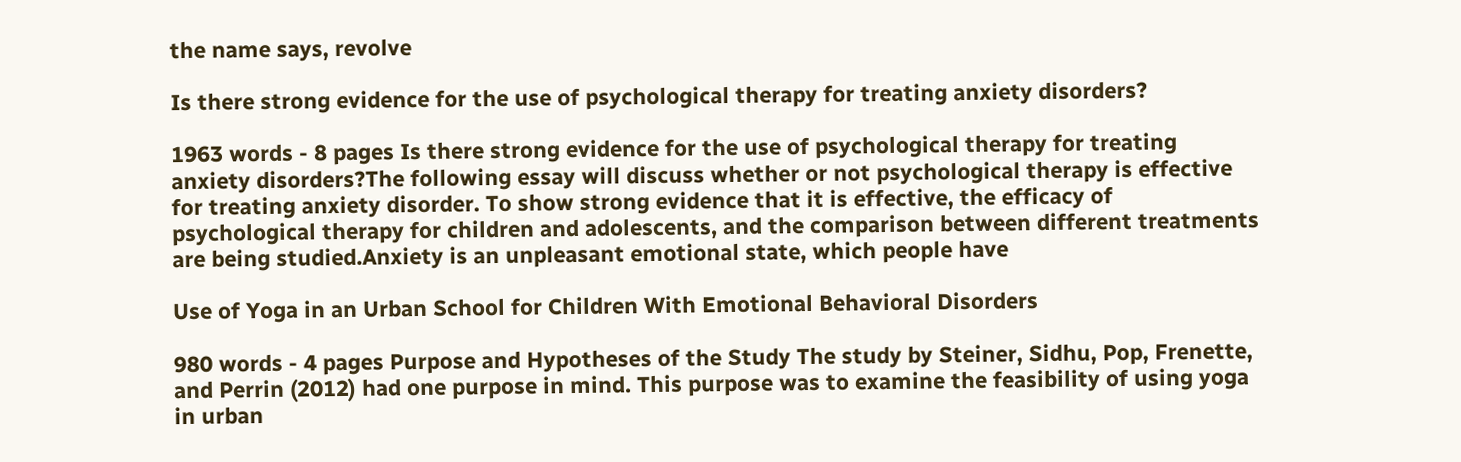the name says, revolve

Is there strong evidence for the use of psychological therapy for treating anxiety disorders?

1963 words - 8 pages Is there strong evidence for the use of psychological therapy for treating anxiety disorders?The following essay will discuss whether or not psychological therapy is effective for treating anxiety disorder. To show strong evidence that it is effective, the efficacy of psychological therapy for children and adolescents, and the comparison between different treatments are being studied.Anxiety is an unpleasant emotional state, which people have

Use of Yoga in an Urban School for Children With Emotional Behavioral Disorders

980 words - 4 pages Purpose and Hypotheses of the Study The study by Steiner, Sidhu, Pop, Frenette, and Perrin (2012) had one purpose in mind. This purpose was to examine the feasibility of using yoga in urban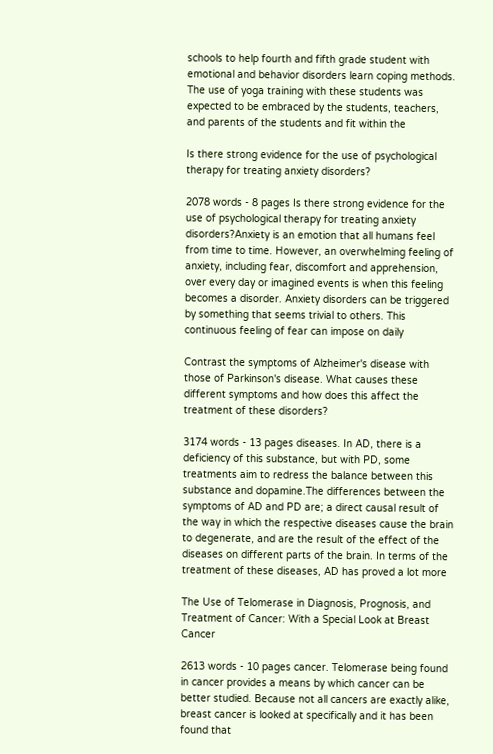schools to help fourth and fifth grade student with emotional and behavior disorders learn coping methods. The use of yoga training with these students was expected to be embraced by the students, teachers, and parents of the students and fit within the

Is there strong evidence for the use of psychological therapy for treating anxiety disorders?

2078 words - 8 pages Is there strong evidence for the use of psychological therapy for treating anxiety disorders?Anxiety is an emotion that all humans feel from time to time. However, an overwhelming feeling of anxiety, including fear, discomfort and apprehension, over every day or imagined events is when this feeling becomes a disorder. Anxiety disorders can be triggered by something that seems trivial to others. This continuous feeling of fear can impose on daily

Contrast the symptoms of Alzheimer's disease with those of Parkinson's disease. What causes these different symptoms and how does this affect the treatment of these disorders?

3174 words - 13 pages diseases. In AD, there is a deficiency of this substance, but with PD, some treatments aim to redress the balance between this substance and dopamine.The differences between the symptoms of AD and PD are; a direct causal result of the way in which the respective diseases cause the brain to degenerate, and are the result of the effect of the diseases on different parts of the brain. In terms of the treatment of these diseases, AD has proved a lot more

The Use of Telomerase in Diagnosis, Prognosis, and Treatment of Cancer: With a Special Look at Breast Cancer

2613 words - 10 pages cancer. Telomerase being found in cancer provides a means by which cancer can be better studied. Because not all cancers are exactly alike, breast cancer is looked at specifically and it has been found that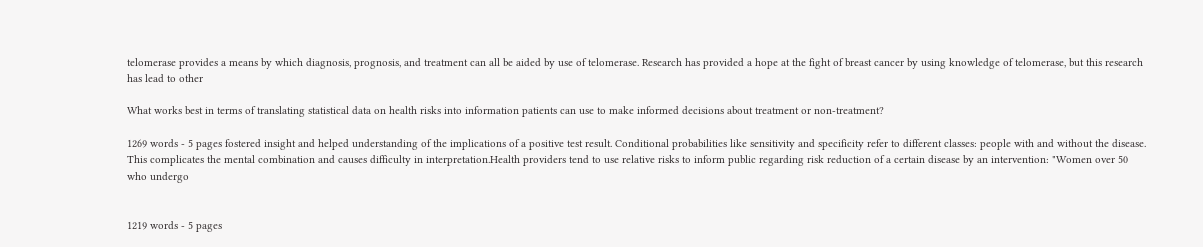telomerase provides a means by which diagnosis, prognosis, and treatment can all be aided by use of telomerase. Research has provided a hope at the fight of breast cancer by using knowledge of telomerase, but this research has lead to other

What works best in terms of translating statistical data on health risks into information patients can use to make informed decisions about treatment or non-treatment?

1269 words - 5 pages fostered insight and helped understanding of the implications of a positive test result. Conditional probabilities like sensitivity and specificity refer to different classes: people with and without the disease. This complicates the mental combination and causes difficulty in interpretation.Health providers tend to use relative risks to inform public regarding risk reduction of a certain disease by an intervention: "Women over 50 who undergo


1219 words - 5 pages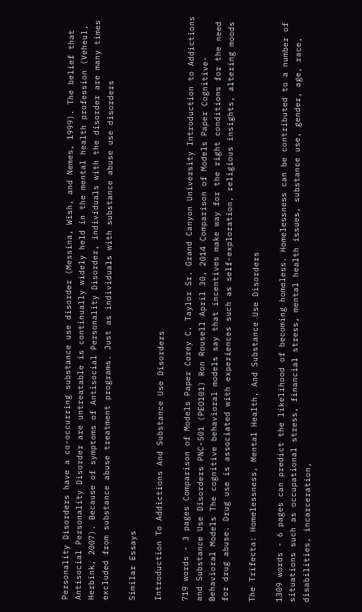Personality Disorders have a co-occurring substance use disorder (Messina, Wish, and Nemes, 1999). The belief that Antisocial Personality Disorder are untreatable is continually widely held in the mental health profession (Veheul, Herbink, 2007). Because of symptoms of Antisocial Personality Disorder, individuals with the disorder are many times excluded from substance abuse treatment programs. Just as individuals with substance abuse use disorders

Similar Essays

Introduction To Addictions And Substance Use Disorders

719 words - 3 pages Comparison of Models Paper Corey C. Taylor Sr. Grand Canyon University Introduction to Addictions and Substance Use Disorders PNC-501 (PEO101) Ron Rousell April 30, 2014 Comparison of Models Paper Cognitive-Behavioral Models The cognitive behavioral models say that incentives make way for the right conditions for the need for drug abuse. Drug use is associated with experiences such as self-exploration, religious insights, altering moods

The Trifecta: Homelessness, Mental Health, And Substance Use Disorders

1309 words - 6 pages can predict the likelihood of becoming homeless. Homelessness can be contributed to a number of situations such as occupational stress, financial stress, mental health issues, substance use, gender, age, race, disabilities, incarceration,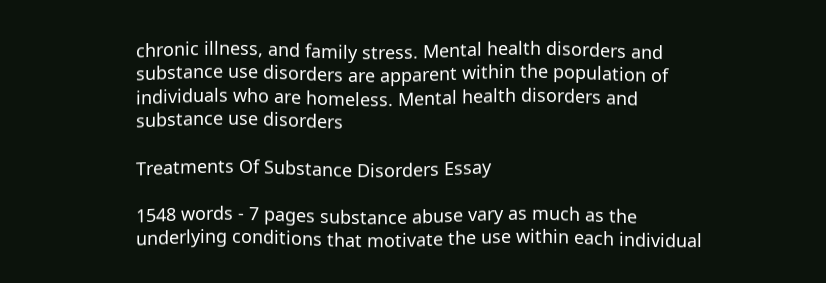chronic illness, and family stress. Mental health disorders and substance use disorders are apparent within the population of individuals who are homeless. Mental health disorders and substance use disorders

Treatments Of Substance Disorders Essay

1548 words - 7 pages substance abuse vary as much as the underlying conditions that motivate the use within each individual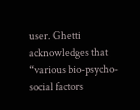user. Ghetti acknowledges that “various bio-psycho-social factors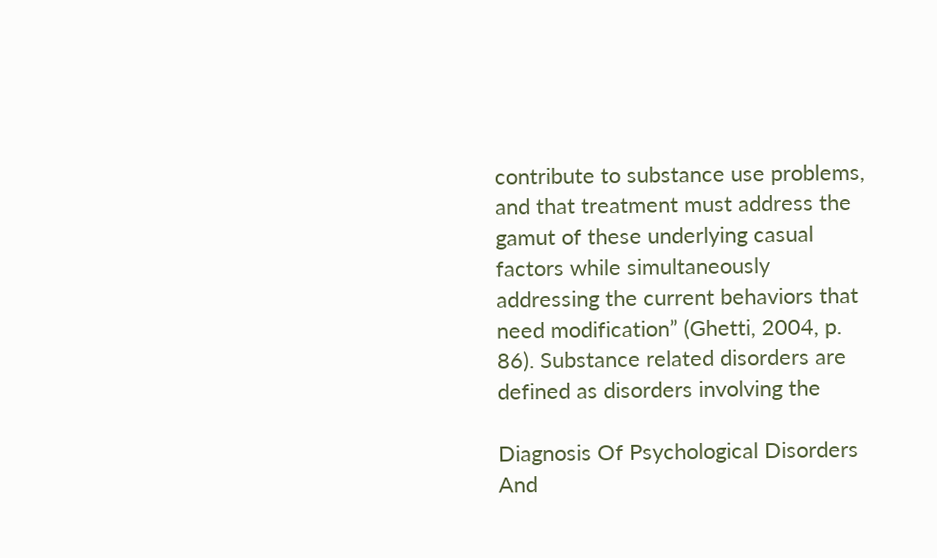contribute to substance use problems, and that treatment must address the gamut of these underlying casual factors while simultaneously addressing the current behaviors that need modification” (Ghetti, 2004, p. 86). Substance related disorders are defined as disorders involving the

Diagnosis Of Psychological Disorders And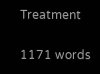Treatment

1171 words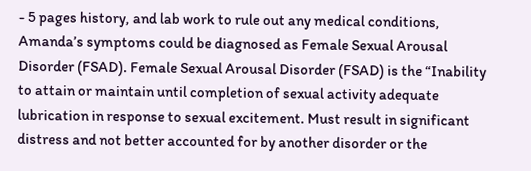- 5 pages history, and lab work to rule out any medical conditions, Amanda’s symptoms could be diagnosed as Female Sexual Arousal Disorder (FSAD). Female Sexual Arousal Disorder (FSAD) is the “Inability to attain or maintain until completion of sexual activity adequate lubrication in response to sexual excitement. Must result in significant distress and not better accounted for by another disorder or the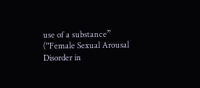use of a substance” ("Female Sexual Arousal Disorder in